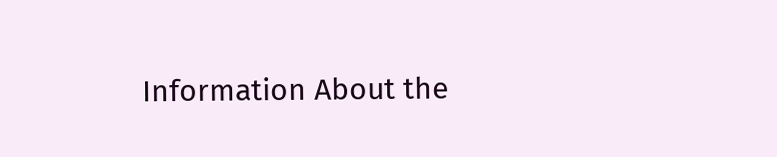Information About the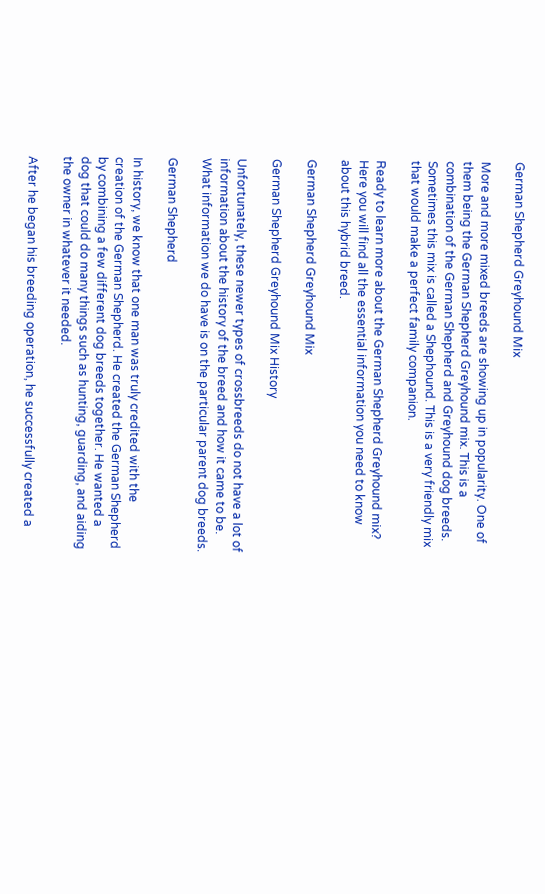German Shepherd Greyhound Mix

More and more mixed breeds are showing up in popularity. One of them being the German Shepherd Greyhound mix. This is a combination of the German Shepherd and Greyhound dog breeds. Sometimes this mix is called a Shephound. This is a very friendly mix that would make a perfect family companion.

Ready to learn more about the German Shepherd Greyhound mix? Here you will find all the essential information you need to know about this hybrid breed.

German Shepherd Greyhound Mix

German Shepherd Greyhound Mix History

Unfortunately, these newer types of crossbreeds do not have a lot of information about the history of the breed and how it came to be. What information we do have is on the particular parent dog breeds.

German Shepherd

In history, we know that one man was truly credited with the creation of the German Shepherd. He created the German Shepherd by combining a few different dog breeds together. He wanted a dog that could do many things such as hunting, guarding, and aiding the owner in whatever it needed.

After he began his breeding operation, he successfully created a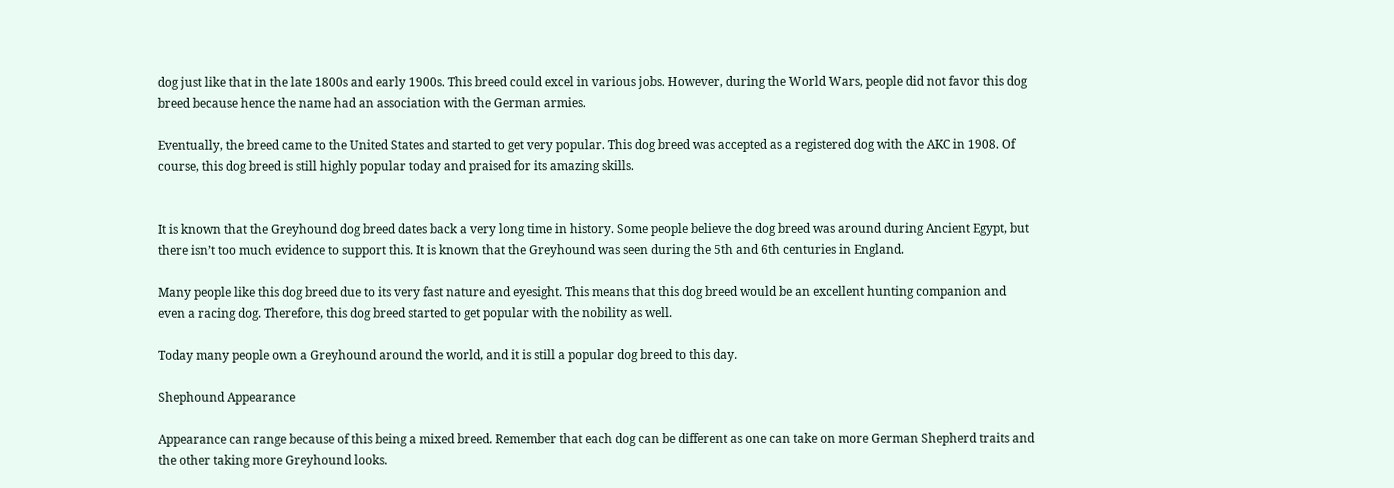dog just like that in the late 1800s and early 1900s. This breed could excel in various jobs. However, during the World Wars, people did not favor this dog breed because hence the name had an association with the German armies.

Eventually, the breed came to the United States and started to get very popular. This dog breed was accepted as a registered dog with the AKC in 1908. Of course, this dog breed is still highly popular today and praised for its amazing skills.


It is known that the Greyhound dog breed dates back a very long time in history. Some people believe the dog breed was around during Ancient Egypt, but there isn’t too much evidence to support this. It is known that the Greyhound was seen during the 5th and 6th centuries in England.

Many people like this dog breed due to its very fast nature and eyesight. This means that this dog breed would be an excellent hunting companion and even a racing dog. Therefore, this dog breed started to get popular with the nobility as well.

Today many people own a Greyhound around the world, and it is still a popular dog breed to this day.

Shephound Appearance

Appearance can range because of this being a mixed breed. Remember that each dog can be different as one can take on more German Shepherd traits and the other taking more Greyhound looks.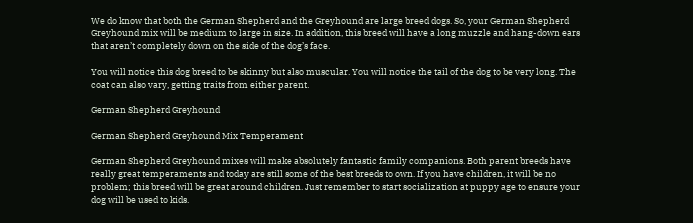We do know that both the German Shepherd and the Greyhound are large breed dogs. So, your German Shepherd Greyhound mix will be medium to large in size. In addition, this breed will have a long muzzle and hang-down ears that aren’t completely down on the side of the dog’s face.

You will notice this dog breed to be skinny but also muscular. You will notice the tail of the dog to be very long. The coat can also vary, getting traits from either parent.

German Shepherd Greyhound

German Shepherd Greyhound Mix Temperament

German Shepherd Greyhound mixes will make absolutely fantastic family companions. Both parent breeds have really great temperaments and today are still some of the best breeds to own. If you have children, it will be no problem; this breed will be great around children. Just remember to start socialization at puppy age to ensure your dog will be used to kids.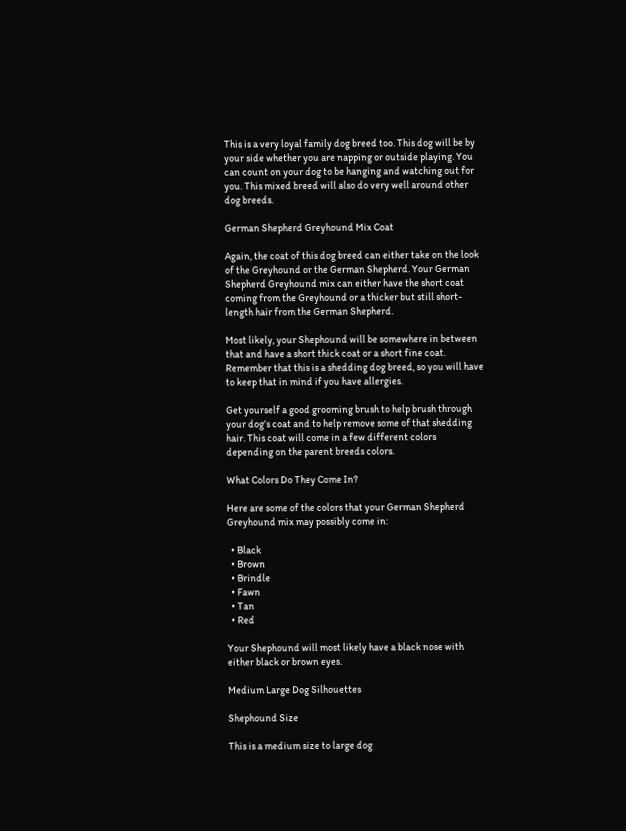This is a very loyal family dog breed too. This dog will be by your side whether you are napping or outside playing. You can count on your dog to be hanging and watching out for you. This mixed breed will also do very well around other dog breeds.

German Shepherd Greyhound Mix Coat

Again, the coat of this dog breed can either take on the look of the Greyhound or the German Shepherd. Your German Shepherd Greyhound mix can either have the short coat coming from the Greyhound or a thicker but still short-length hair from the German Shepherd.

Most likely, your Shephound will be somewhere in between that and have a short thick coat or a short fine coat. Remember that this is a shedding dog breed, so you will have to keep that in mind if you have allergies.

Get yourself a good grooming brush to help brush through your dog’s coat and to help remove some of that shedding hair. This coat will come in a few different colors depending on the parent breeds colors.

What Colors Do They Come In?

Here are some of the colors that your German Shepherd Greyhound mix may possibly come in:

  • Black
  • Brown
  • Brindle
  • Fawn
  • Tan
  • Red

Your Shephound will most likely have a black nose with either black or brown eyes.

Medium Large Dog Silhouettes

Shephound Size

This is a medium size to large dog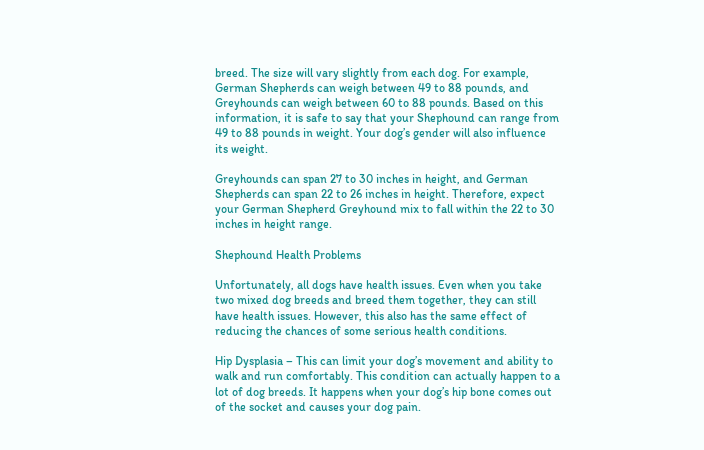breed. The size will vary slightly from each dog. For example, German Shepherds can weigh between 49 to 88 pounds, and Greyhounds can weigh between 60 to 88 pounds. Based on this information, it is safe to say that your Shephound can range from 49 to 88 pounds in weight. Your dog’s gender will also influence its weight.

Greyhounds can span 27 to 30 inches in height, and German Shepherds can span 22 to 26 inches in height. Therefore, expect your German Shepherd Greyhound mix to fall within the 22 to 30 inches in height range.

Shephound Health Problems

Unfortunately, all dogs have health issues. Even when you take two mixed dog breeds and breed them together, they can still have health issues. However, this also has the same effect of reducing the chances of some serious health conditions.

Hip Dysplasia – This can limit your dog’s movement and ability to walk and run comfortably. This condition can actually happen to a lot of dog breeds. It happens when your dog’s hip bone comes out of the socket and causes your dog pain.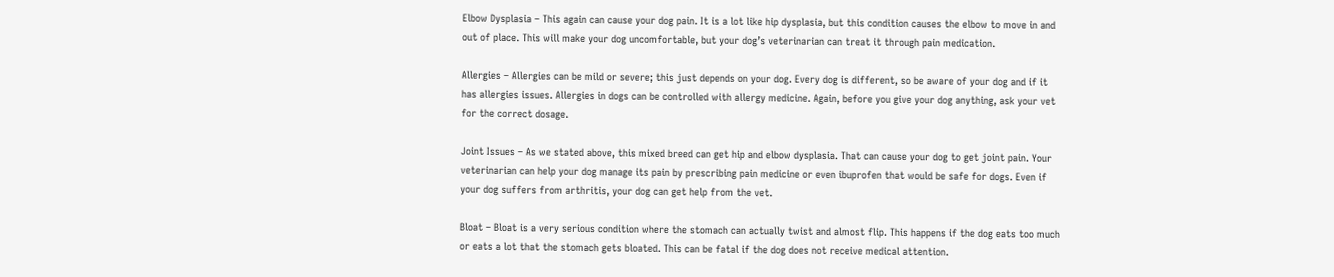Elbow Dysplasia – This again can cause your dog pain. It is a lot like hip dysplasia, but this condition causes the elbow to move in and out of place. This will make your dog uncomfortable, but your dog’s veterinarian can treat it through pain medication.

Allergies – Allergies can be mild or severe; this just depends on your dog. Every dog is different, so be aware of your dog and if it has allergies issues. Allergies in dogs can be controlled with allergy medicine. Again, before you give your dog anything, ask your vet for the correct dosage.

Joint Issues – As we stated above, this mixed breed can get hip and elbow dysplasia. That can cause your dog to get joint pain. Your veterinarian can help your dog manage its pain by prescribing pain medicine or even ibuprofen that would be safe for dogs. Even if your dog suffers from arthritis, your dog can get help from the vet.

Bloat – Bloat is a very serious condition where the stomach can actually twist and almost flip. This happens if the dog eats too much or eats a lot that the stomach gets bloated. This can be fatal if the dog does not receive medical attention.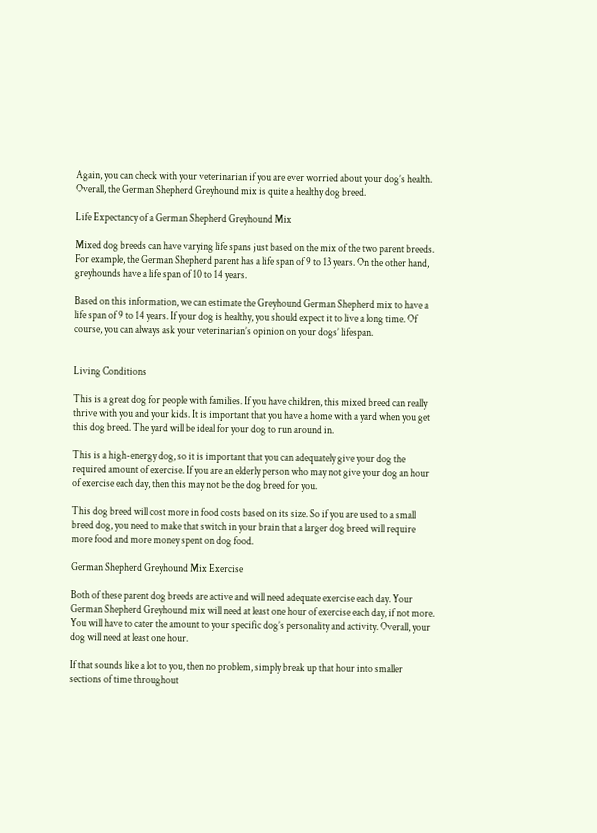Again, you can check with your veterinarian if you are ever worried about your dog’s health. Overall, the German Shepherd Greyhound mix is quite a healthy dog breed.

Life Expectancy of a German Shepherd Greyhound Mix

Mixed dog breeds can have varying life spans just based on the mix of the two parent breeds. For example, the German Shepherd parent has a life span of 9 to 13 years. On the other hand, greyhounds have a life span of 10 to 14 years.

Based on this information, we can estimate the Greyhound German Shepherd mix to have a life span of 9 to 14 years. If your dog is healthy, you should expect it to live a long time. Of course, you can always ask your veterinarian’s opinion on your dogs’ lifespan.


Living Conditions

This is a great dog for people with families. If you have children, this mixed breed can really thrive with you and your kids. It is important that you have a home with a yard when you get this dog breed. The yard will be ideal for your dog to run around in.

This is a high-energy dog, so it is important that you can adequately give your dog the required amount of exercise. If you are an elderly person who may not give your dog an hour of exercise each day, then this may not be the dog breed for you.

This dog breed will cost more in food costs based on its size. So if you are used to a small breed dog, you need to make that switch in your brain that a larger dog breed will require more food and more money spent on dog food.

German Shepherd Greyhound Mix Exercise

Both of these parent dog breeds are active and will need adequate exercise each day. Your German Shepherd Greyhound mix will need at least one hour of exercise each day, if not more. You will have to cater the amount to your specific dog’s personality and activity. Overall, your dog will need at least one hour.

If that sounds like a lot to you, then no problem, simply break up that hour into smaller sections of time throughout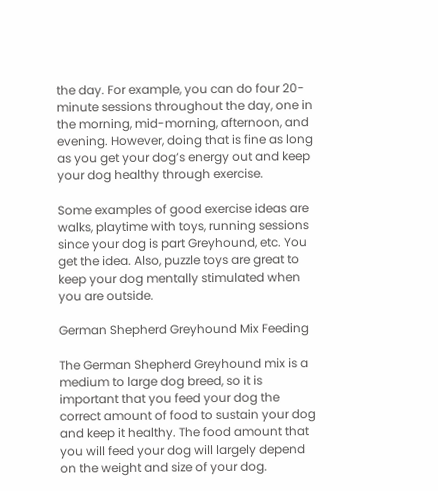the day. For example, you can do four 20-minute sessions throughout the day, one in the morning, mid-morning, afternoon, and evening. However, doing that is fine as long as you get your dog’s energy out and keep your dog healthy through exercise.

Some examples of good exercise ideas are walks, playtime with toys, running sessions since your dog is part Greyhound, etc. You get the idea. Also, puzzle toys are great to keep your dog mentally stimulated when you are outside.

German Shepherd Greyhound Mix Feeding

The German Shepherd Greyhound mix is a medium to large dog breed, so it is important that you feed your dog the correct amount of food to sustain your dog and keep it healthy. The food amount that you will feed your dog will largely depend on the weight and size of your dog.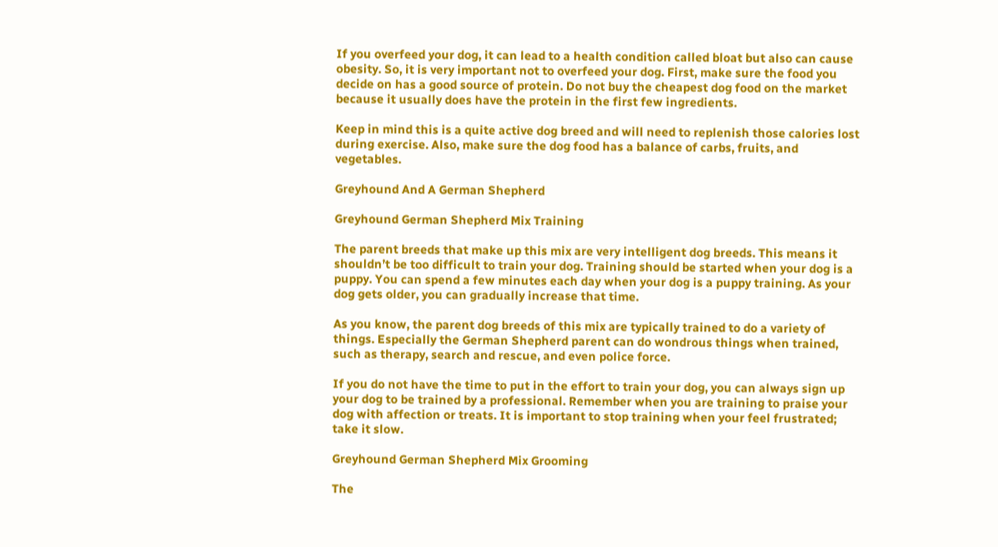If you overfeed your dog, it can lead to a health condition called bloat but also can cause obesity. So, it is very important not to overfeed your dog. First, make sure the food you decide on has a good source of protein. Do not buy the cheapest dog food on the market because it usually does have the protein in the first few ingredients.

Keep in mind this is a quite active dog breed and will need to replenish those calories lost during exercise. Also, make sure the dog food has a balance of carbs, fruits, and vegetables.

Greyhound And A German Shepherd

Greyhound German Shepherd Mix Training

The parent breeds that make up this mix are very intelligent dog breeds. This means it shouldn’t be too difficult to train your dog. Training should be started when your dog is a puppy. You can spend a few minutes each day when your dog is a puppy training. As your dog gets older, you can gradually increase that time.

As you know, the parent dog breeds of this mix are typically trained to do a variety of things. Especially the German Shepherd parent can do wondrous things when trained, such as therapy, search and rescue, and even police force.

If you do not have the time to put in the effort to train your dog, you can always sign up your dog to be trained by a professional. Remember when you are training to praise your dog with affection or treats. It is important to stop training when your feel frustrated; take it slow.

Greyhound German Shepherd Mix Grooming

The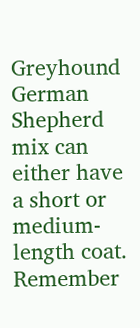Greyhound German Shepherd mix can either have a short or medium-length coat. Remember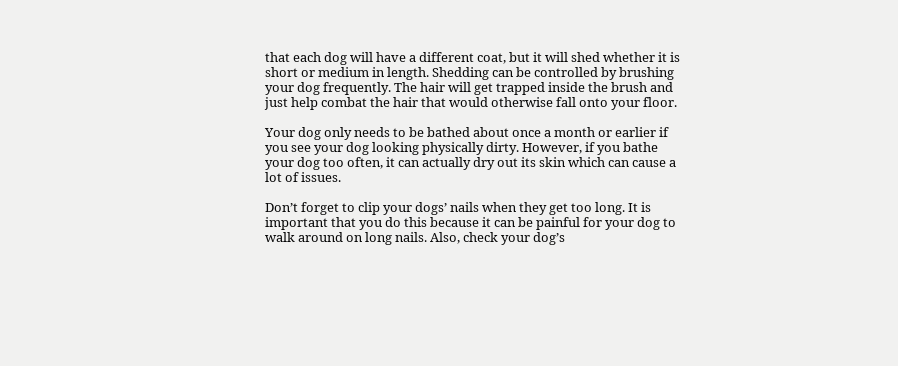that each dog will have a different coat, but it will shed whether it is short or medium in length. Shedding can be controlled by brushing your dog frequently. The hair will get trapped inside the brush and just help combat the hair that would otherwise fall onto your floor.

Your dog only needs to be bathed about once a month or earlier if you see your dog looking physically dirty. However, if you bathe your dog too often, it can actually dry out its skin which can cause a lot of issues.

Don’t forget to clip your dogs’ nails when they get too long. It is important that you do this because it can be painful for your dog to walk around on long nails. Also, check your dog’s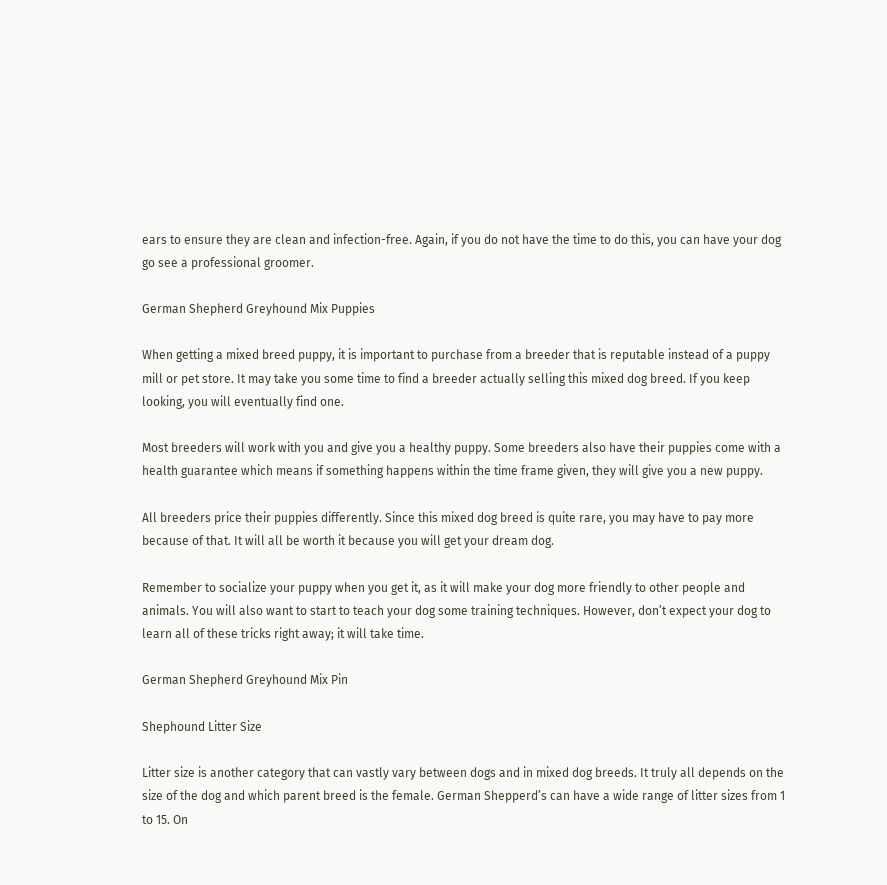ears to ensure they are clean and infection-free. Again, if you do not have the time to do this, you can have your dog go see a professional groomer.

German Shepherd Greyhound Mix Puppies

When getting a mixed breed puppy, it is important to purchase from a breeder that is reputable instead of a puppy mill or pet store. It may take you some time to find a breeder actually selling this mixed dog breed. If you keep looking, you will eventually find one.

Most breeders will work with you and give you a healthy puppy. Some breeders also have their puppies come with a health guarantee which means if something happens within the time frame given, they will give you a new puppy.

All breeders price their puppies differently. Since this mixed dog breed is quite rare, you may have to pay more because of that. It will all be worth it because you will get your dream dog.

Remember to socialize your puppy when you get it, as it will make your dog more friendly to other people and animals. You will also want to start to teach your dog some training techniques. However, don’t expect your dog to learn all of these tricks right away; it will take time.

German Shepherd Greyhound Mix Pin

Shephound Litter Size

Litter size is another category that can vastly vary between dogs and in mixed dog breeds. It truly all depends on the size of the dog and which parent breed is the female. German Shepperd’s can have a wide range of litter sizes from 1 to 15. On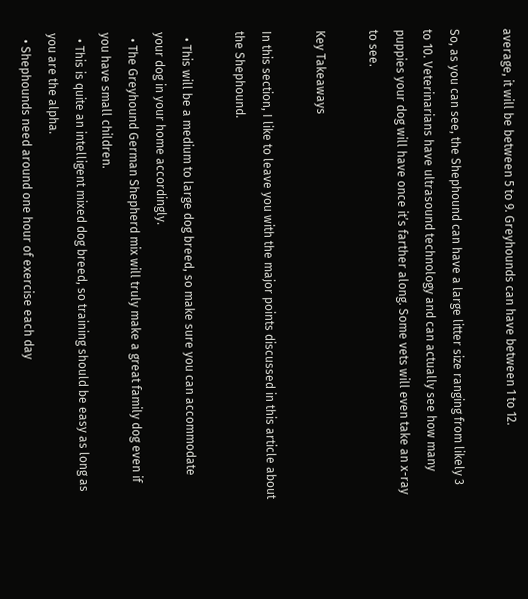average, it will be between 5 to 9. Greyhounds can have between 1 to 12.

So, as you can see, the Shephound can have a large litter size ranging from likely 3 to 10. Veterinarians have ultrasound technology and can actually see how many puppies your dog will have once it’s farther along. Some vets will even take an x-ray to see.

Key Takeaways

In this section, I like to leave you with the major points discussed in this article about the Shephound.

  • This will be a medium to large dog breed, so make sure you can accommodate your dog in your home accordingly.
  • The Greyhound German Shepherd mix will truly make a great family dog even if you have small children.
  • This is quite an intelligent mixed dog breed, so training should be easy as long as you are the alpha.
  • Shephounds need around one hour of exercise each day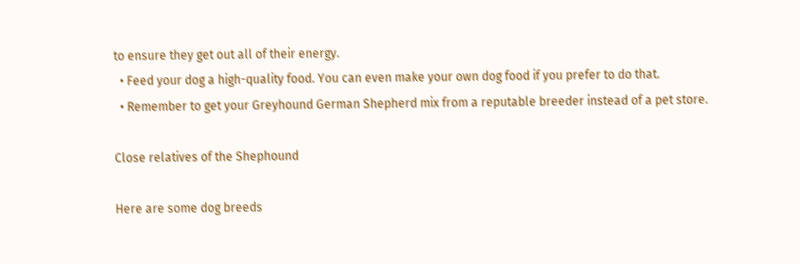to ensure they get out all of their energy.
  • Feed your dog a high-quality food. You can even make your own dog food if you prefer to do that.
  • Remember to get your Greyhound German Shepherd mix from a reputable breeder instead of a pet store.

Close relatives of the Shephound

Here are some dog breeds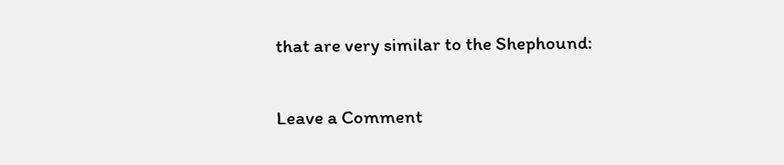that are very similar to the Shephound:

Leave a Comment